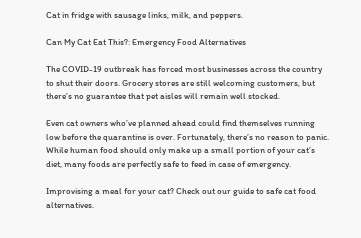Cat in fridge with sausage links, milk, and peppers.

Can My Cat Eat This?: Emergency Food Alternatives

The COVID-19 outbreak has forced most businesses across the country to shut their doors. Grocery stores are still welcoming customers, but there’s no guarantee that pet aisles will remain well stocked.

Even cat owners who’ve planned ahead could find themselves running low before the quarantine is over. Fortunately, there’s no reason to panic. While human food should only make up a small portion of your cat’s diet, many foods are perfectly safe to feed in case of emergency.

Improvising a meal for your cat? Check out our guide to safe cat food alternatives.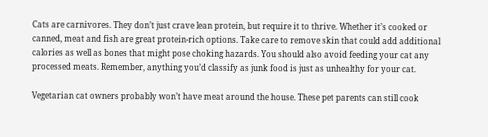Cats are carnivores. They don’t just crave lean protein, but require it to thrive. Whether it’s cooked or canned, meat and fish are great protein-rich options. Take care to remove skin that could add additional calories as well as bones that might pose choking hazards. You should also avoid feeding your cat any processed meats. Remember, anything you’d classify as junk food is just as unhealthy for your cat.

Vegetarian cat owners probably won’t have meat around the house. These pet parents can still cook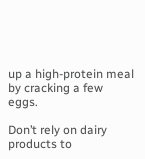up a high-protein meal by cracking a few eggs.

Don’t rely on dairy products to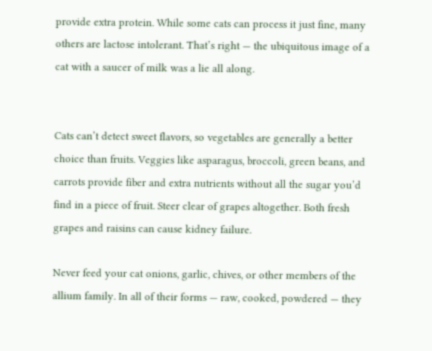provide extra protein. While some cats can process it just fine, many others are lactose intolerant. That’s right — the ubiquitous image of a cat with a saucer of milk was a lie all along.


Cats can’t detect sweet flavors, so vegetables are generally a better choice than fruits. Veggies like asparagus, broccoli, green beans, and carrots provide fiber and extra nutrients without all the sugar you’d find in a piece of fruit. Steer clear of grapes altogether. Both fresh grapes and raisins can cause kidney failure.

Never feed your cat onions, garlic, chives, or other members of the allium family. In all of their forms — raw, cooked, powdered — they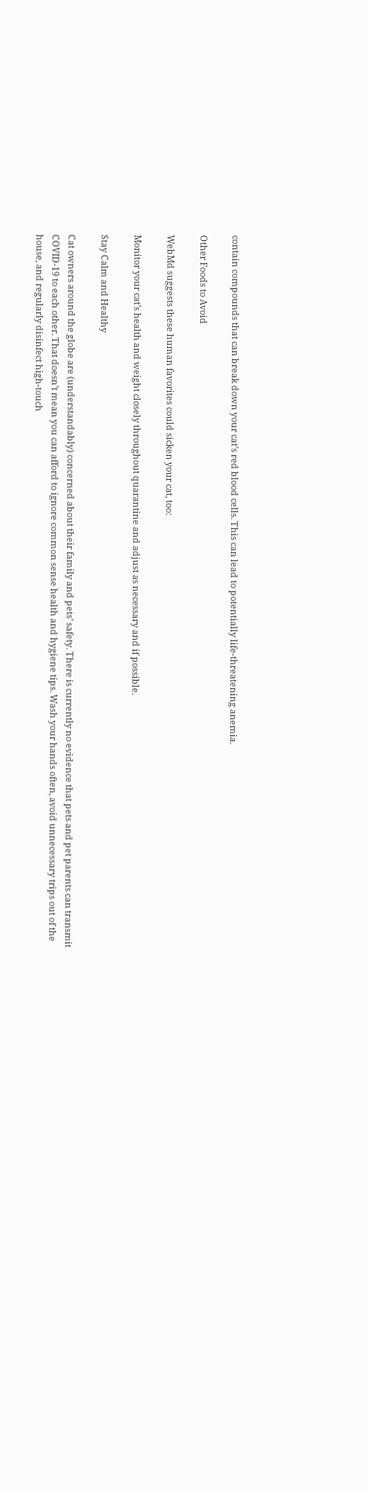contain compounds that can break down your cat’s red blood cells. This can lead to potentially life-threatening anemia.

Other Foods to Avoid

WebMd suggests these human favorites could sicken your cat, too:

Monitor your cat’s health and weight closely throughout quarantine and adjust as necessary and if possible.

Stay Calm and Healthy

Cat owners around the globe are (understandably) concerned about their family and pets’ safety. There is currently no evidence that pets and pet parents can transmit COVID-19 to each other. That doesn’t mean you can afford to ignore common sense health and hygiene tips. Wash your hands often, avoid unnecessary trips out of the house, and regularly disinfect high-touch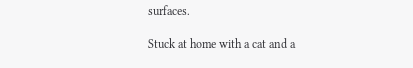surfaces.

Stuck at home with a cat and a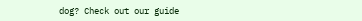dog? Check out our guide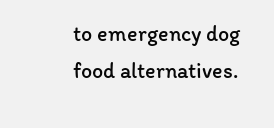to emergency dog food alternatives.